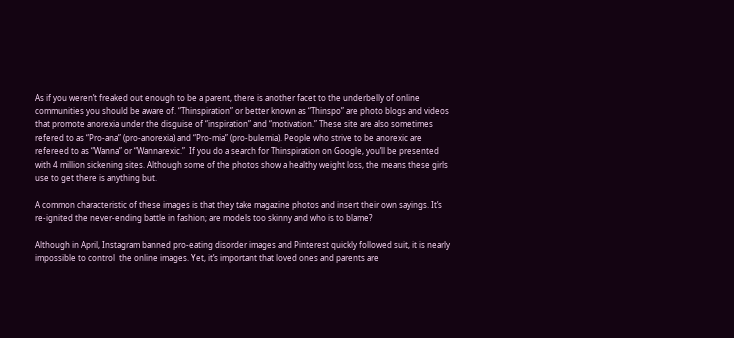As if you weren’t freaked out enough to be a parent, there is another facet to the underbelly of online communities you should be aware of. “Thinspiration” or better known as “Thinspo” are photo blogs and videos that promote anorexia under the disguise of “inspiration” and “motivation.” These site are also sometimes refered to as “Pro-ana” (pro-anorexia) and “Pro-mia” (pro-bulemia). People who strive to be anorexic are refereed to as “Wanna” or “Wannarexic.”  If you do a search for Thinspiration on Google, you’ll be presented with 4 million sickening sites. Although some of the photos show a healthy weight loss, the means these girls use to get there is anything but.

A common characteristic of these images is that they take magazine photos and insert their own sayings. It’s re-ignited the never-ending battle in fashion; are models too skinny and who is to blame?

Although in April, Instagram banned pro-eating disorder images and Pinterest quickly followed suit, it is nearly impossible to control  the online images. Yet, it’s important that loved ones and parents are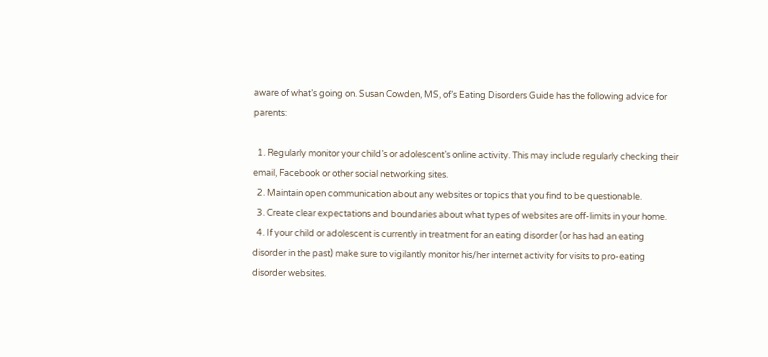aware of what’s going on. Susan Cowden, MS, of’s Eating Disorders Guide has the following advice for parents:

  1. Regularly monitor your child’s or adolescent’s online activity. This may include regularly checking their email, Facebook or other social networking sites.
  2. Maintain open communication about any websites or topics that you find to be questionable.
  3. Create clear expectations and boundaries about what types of websites are off-limits in your home.
  4. If your child or adolescent is currently in treatment for an eating disorder (or has had an eating disorder in the past) make sure to vigilantly monitor his/her internet activity for visits to pro-eating disorder websites.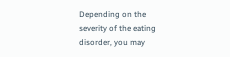Depending on the severity of the eating disorder, you may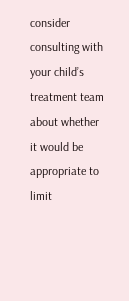consider consulting with your child’s treatment team about whether it would be appropriate to limit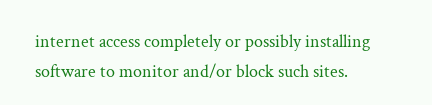internet access completely or possibly installing software to monitor and/or block such sites.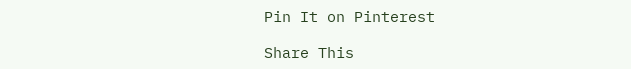Pin It on Pinterest

Share This